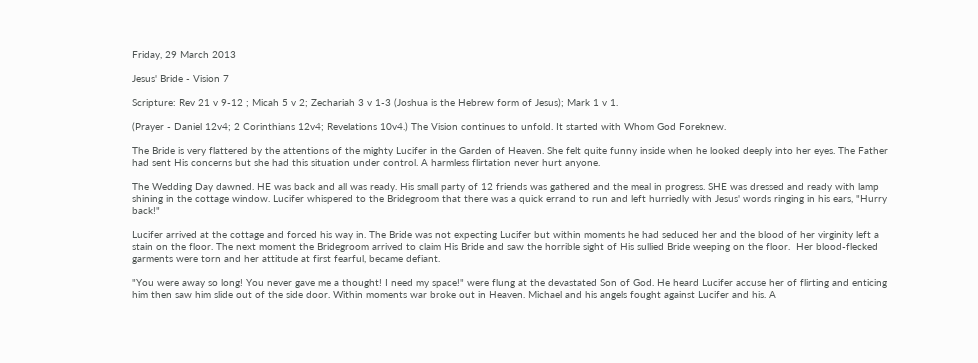Friday, 29 March 2013

Jesus' Bride - Vision 7

Scripture: Rev 21 v 9-12 ; Micah 5 v 2; Zechariah 3 v 1-3 (Joshua is the Hebrew form of Jesus); Mark 1 v 1.

(Prayer - Daniel 12v4; 2 Corinthians 12v4; Revelations 10v4.) The Vision continues to unfold. It started with Whom God Foreknew.

The Bride is very flattered by the attentions of the mighty Lucifer in the Garden of Heaven. She felt quite funny inside when he looked deeply into her eyes. The Father had sent His concerns but she had this situation under control. A harmless flirtation never hurt anyone.

The Wedding Day dawned. HE was back and all was ready. His small party of 12 friends was gathered and the meal in progress. SHE was dressed and ready with lamp shining in the cottage window. Lucifer whispered to the Bridegroom that there was a quick errand to run and left hurriedly with Jesus' words ringing in his ears, "Hurry back!"

Lucifer arrived at the cottage and forced his way in. The Bride was not expecting Lucifer but within moments he had seduced her and the blood of her virginity left a stain on the floor. The next moment the Bridegroom arrived to claim His Bride and saw the horrible sight of His sullied Bride weeping on the floor.  Her blood-flecked garments were torn and her attitude at first fearful, became defiant.

"You were away so long! You never gave me a thought! I need my space!" were flung at the devastated Son of God. He heard Lucifer accuse her of flirting and enticing him then saw him slide out of the side door. Within moments war broke out in Heaven. Michael and his angels fought against Lucifer and his. A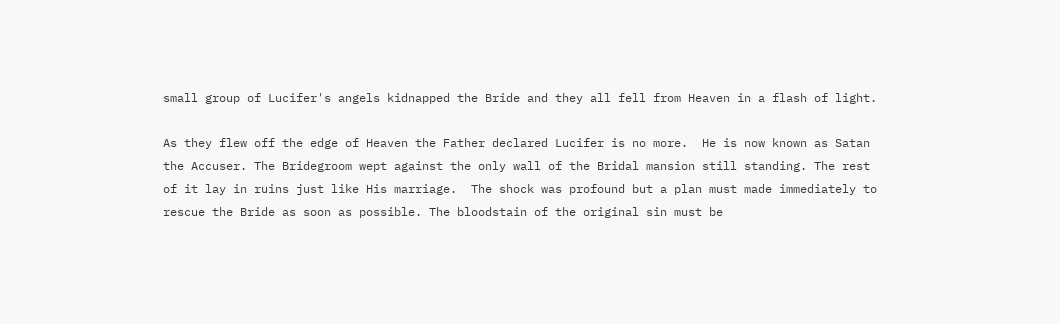small group of Lucifer's angels kidnapped the Bride and they all fell from Heaven in a flash of light.

As they flew off the edge of Heaven the Father declared Lucifer is no more.  He is now known as Satan the Accuser. The Bridegroom wept against the only wall of the Bridal mansion still standing. The rest of it lay in ruins just like His marriage.  The shock was profound but a plan must made immediately to rescue the Bride as soon as possible. The bloodstain of the original sin must be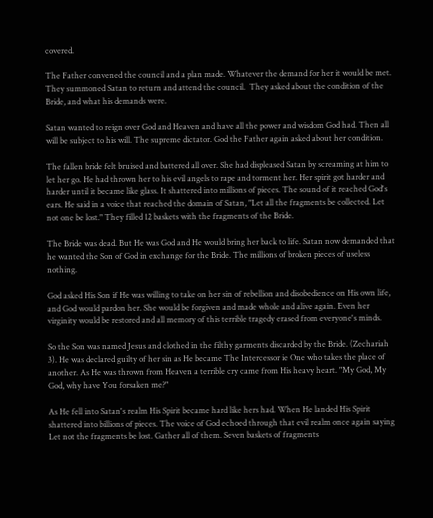covered.

The Father convened the council and a plan made. Whatever the demand for her it would be met. They summoned Satan to return and attend the council.  They asked about the condition of the Bride, and what his demands were.

Satan wanted to reign over God and Heaven and have all the power and wisdom God had. Then all will be subject to his will. The supreme dictator. God the Father again asked about her condition.

The fallen bride felt bruised and battered all over. She had displeased Satan by screaming at him to let her go. He had thrown her to his evil angels to rape and torment her. Her spirit got harder and harder until it became like glass. It shattered into millions of pieces. The sound of it reached God's ears. He said in a voice that reached the domain of Satan, "Let all the fragments be collected. Let not one be lost." They filled 12 baskets with the fragments of the Bride.

The Bride was dead. But He was God and He would bring her back to life. Satan now demanded that he wanted the Son of God in exchange for the Bride. The millions of broken pieces of useless nothing.

God asked His Son if He was willing to take on her sin of rebellion and disobedience on His own life, and God would pardon her. She would be forgiven and made whole and alive again. Even her virginity would be restored and all memory of this terrible tragedy erased from everyone's minds.

So the Son was named Jesus and clothed in the filthy garments discarded by the Bride. (Zechariah 3). He was declared guilty of her sin as He became The Intercessor ie One who takes the place of another. As He was thrown from Heaven a terrible cry came from His heavy heart. "My God, My God, why have You forsaken me?"

As He fell into Satan's realm His Spirit became hard like hers had. When He landed His Spirit shattered into billions of pieces. The voice of God echoed through that evil realm once again saying Let not the fragments be lost. Gather all of them. Seven baskets of fragments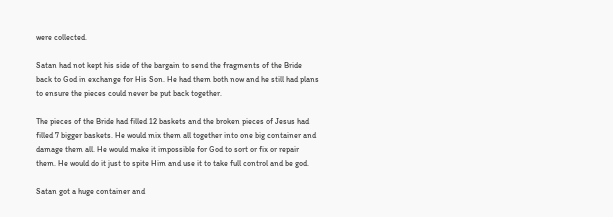were collected.

Satan had not kept his side of the bargain to send the fragments of the Bride back to God in exchange for His Son. He had them both now and he still had plans to ensure the pieces could never be put back together.

The pieces of the Bride had filled 12 baskets and the broken pieces of Jesus had filled 7 bigger baskets. He would mix them all together into one big container and damage them all. He would make it impossible for God to sort or fix or repair them. He would do it just to spite Him and use it to take full control and be god.

Satan got a huge container and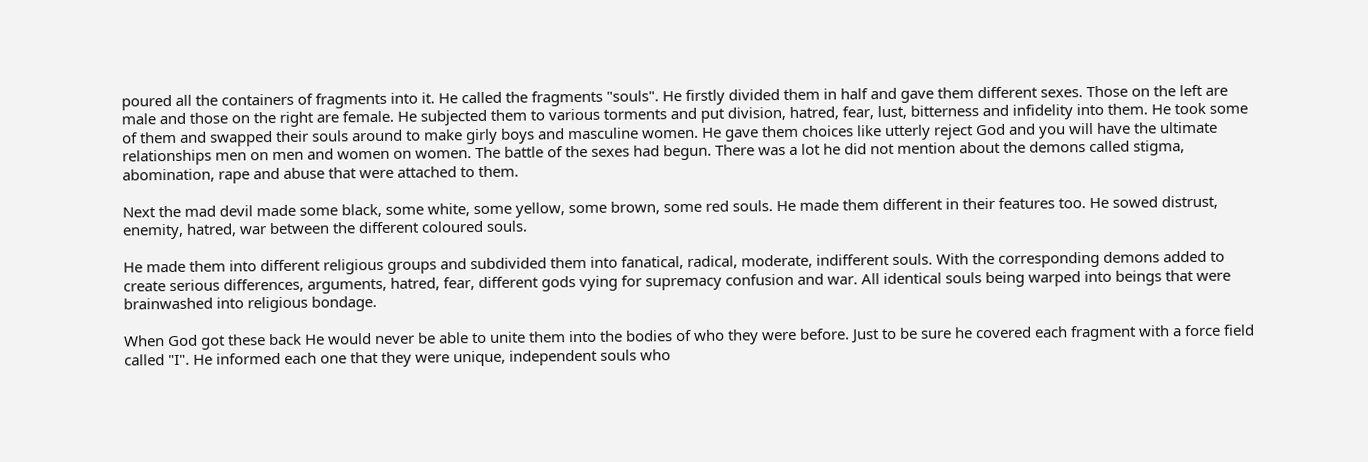poured all the containers of fragments into it. He called the fragments "souls". He firstly divided them in half and gave them different sexes. Those on the left are male and those on the right are female. He subjected them to various torments and put division, hatred, fear, lust, bitterness and infidelity into them. He took some of them and swapped their souls around to make girly boys and masculine women. He gave them choices like utterly reject God and you will have the ultimate relationships men on men and women on women. The battle of the sexes had begun. There was a lot he did not mention about the demons called stigma, abomination, rape and abuse that were attached to them.

Next the mad devil made some black, some white, some yellow, some brown, some red souls. He made them different in their features too. He sowed distrust, enemity, hatred, war between the different coloured souls.

He made them into different religious groups and subdivided them into fanatical, radical, moderate, indifferent souls. With the corresponding demons added to create serious differences, arguments, hatred, fear, different gods vying for supremacy confusion and war. All identical souls being warped into beings that were brainwashed into religious bondage.

When God got these back He would never be able to unite them into the bodies of who they were before. Just to be sure he covered each fragment with a force field called "I". He informed each one that they were unique, independent souls who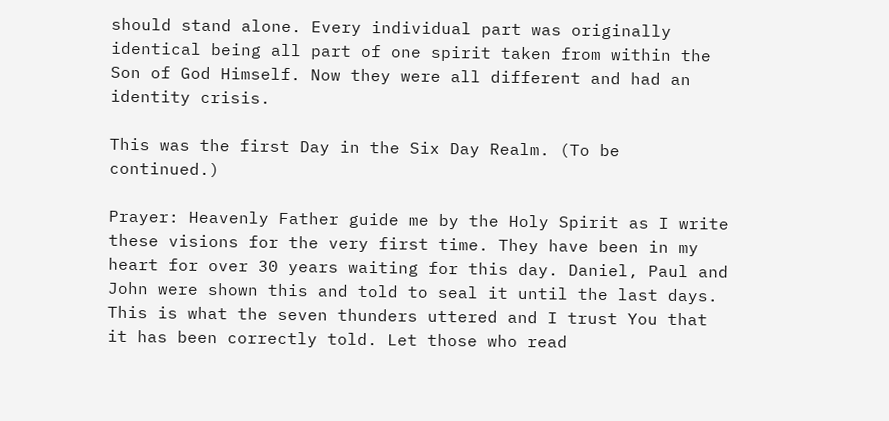should stand alone. Every individual part was originally identical being all part of one spirit taken from within the Son of God Himself. Now they were all different and had an identity crisis.

This was the first Day in the Six Day Realm. (To be continued.)

Prayer: Heavenly Father guide me by the Holy Spirit as I write these visions for the very first time. They have been in my heart for over 30 years waiting for this day. Daniel, Paul and John were shown this and told to seal it until the last days. This is what the seven thunders uttered and I trust You that it has been correctly told. Let those who read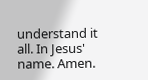understand it all. In Jesus' name. Amen.